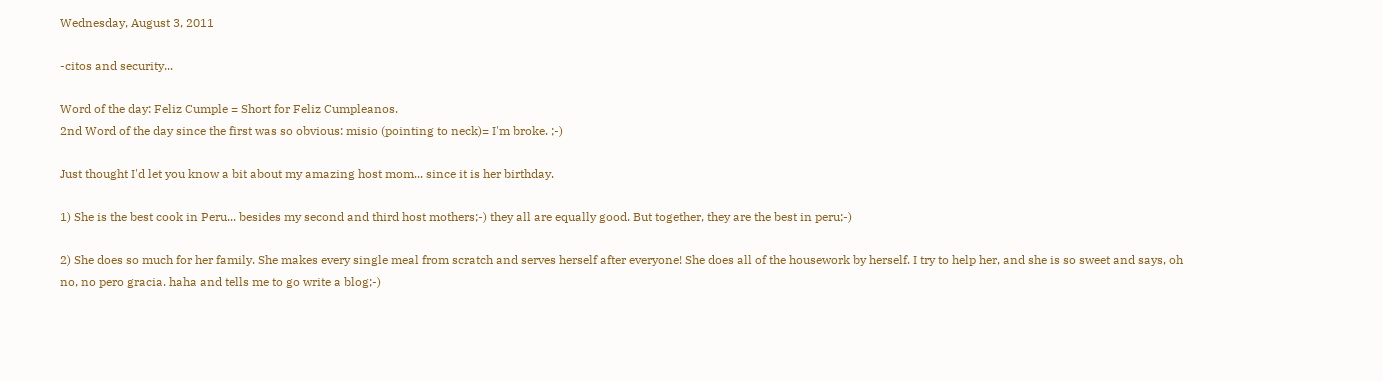Wednesday, August 3, 2011

-citos and security...

Word of the day: Feliz Cumple = Short for Feliz Cumpleanos.
2nd Word of the day since the first was so obvious: misio (pointing to neck)= I'm broke. ;-)

Just thought I'd let you know a bit about my amazing host mom... since it is her birthday.

1) She is the best cook in Peru... besides my second and third host mothers;-) they all are equally good. But together, they are the best in peru;-)

2) She does so much for her family. She makes every single meal from scratch and serves herself after everyone! She does all of the housework by herself. I try to help her, and she is so sweet and says, oh no, no pero gracia. haha and tells me to go write a blog;-)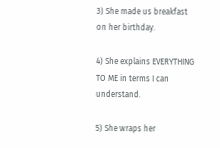3) She made us breakfast on her birthday.

4) She explains EVERYTHING TO ME in terms I can understand.

5) She wraps her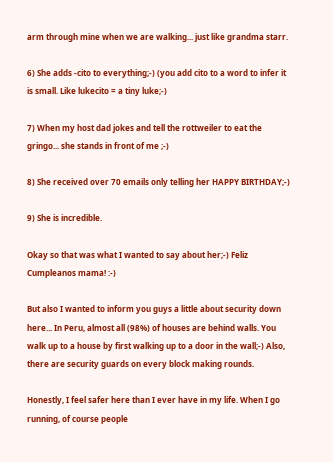arm through mine when we are walking... just like grandma starr.

6) She adds -cito to everything;-) (you add cito to a word to infer it is small. Like lukecito = a tiny luke;-)

7) When my host dad jokes and tell the rottweiler to eat the gringo... she stands in front of me ;-)

8) She received over 70 emails only telling her HAPPY BIRTHDAY;-)

9) She is incredible.

Okay so that was what I wanted to say about her;-) Feliz Cumpleanos mama! :-)

But also I wanted to inform you guys a little about security down here... In Peru, almost all (98%) of houses are behind walls. You walk up to a house by first walking up to a door in the wall;-) Also, there are security guards on every block making rounds.

Honestly, I feel safer here than I ever have in my life. When I go running, of course people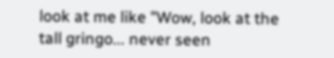look at me like "Wow, look at the tall gringo... never seen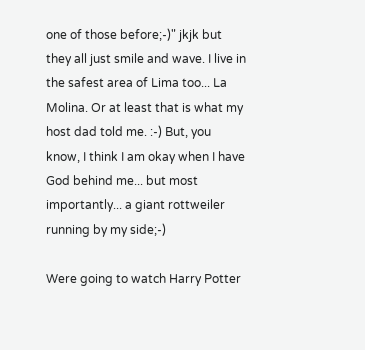one of those before;-)" jkjk but they all just smile and wave. I live in the safest area of Lima too... La Molina. Or at least that is what my host dad told me. :-) But, you know, I think I am okay when I have God behind me... but most importantly... a giant rottweiler running by my side;-)

Were going to watch Harry Potter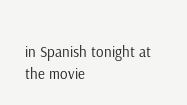in Spanish tonight at the movie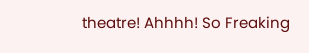theatre! Ahhhh! So Freaking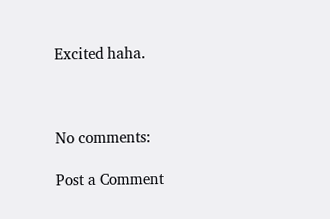Excited haha.



No comments:

Post a Comment